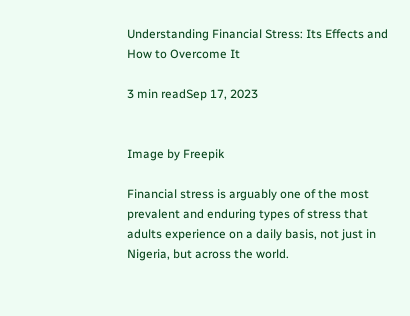Understanding Financial Stress: Its Effects and How to Overcome It

3 min readSep 17, 2023


Image by Freepik

Financial stress is arguably one of the most prevalent and enduring types of stress that adults experience on a daily basis, not just in Nigeria, but across the world.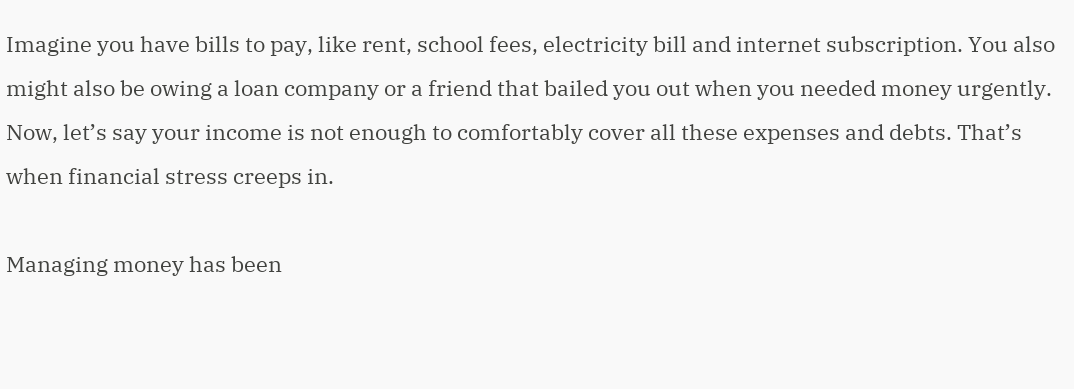Imagine you have bills to pay, like rent, school fees, electricity bill and internet subscription. You also might also be owing a loan company or a friend that bailed you out when you needed money urgently. Now, let’s say your income is not enough to comfortably cover all these expenses and debts. That’s when financial stress creeps in.

Managing money has been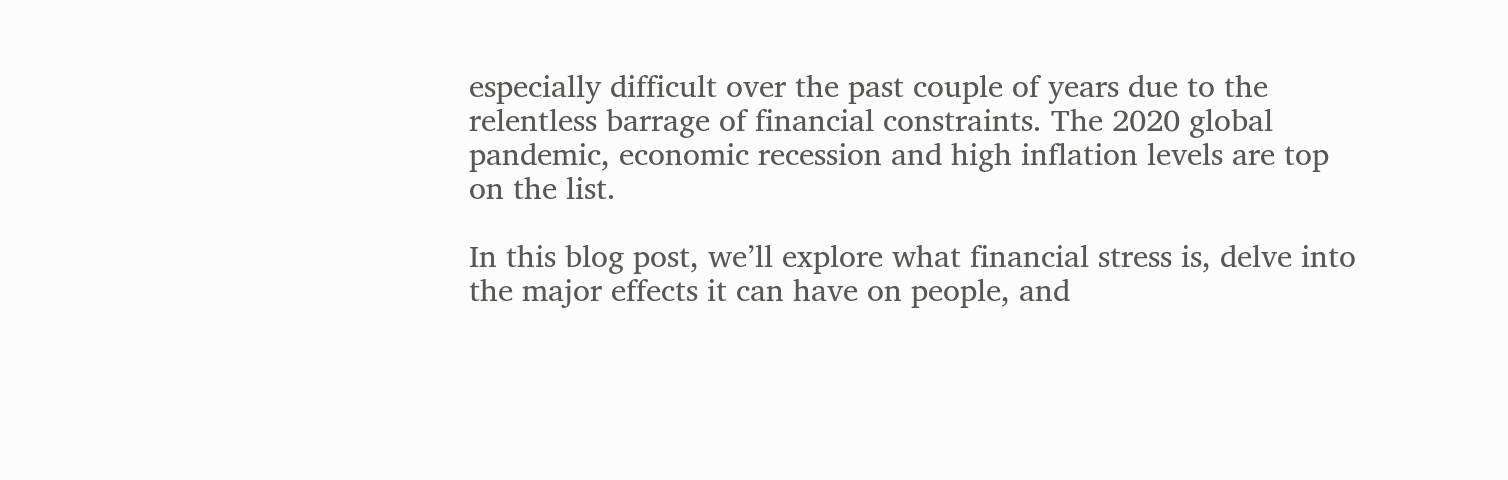especially difficult over the past couple of years due to the relentless barrage of financial constraints. The 2020 global pandemic, economic recession and high inflation levels are top on the list.

In this blog post, we’ll explore what financial stress is, delve into the major effects it can have on people, and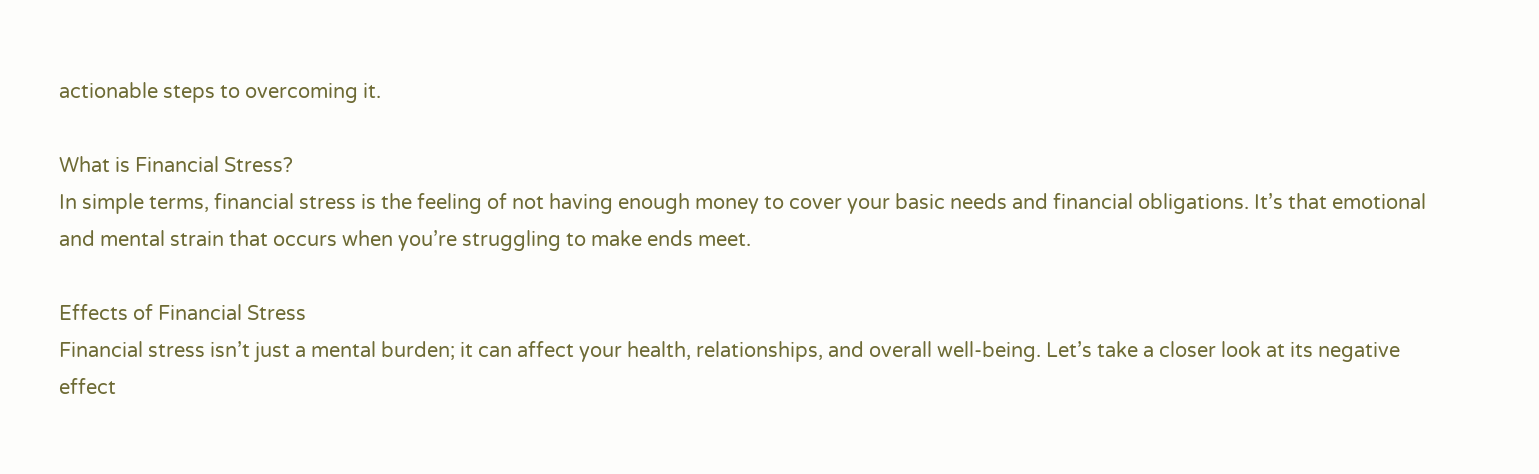actionable steps to overcoming it.

What is Financial Stress?
In simple terms, financial stress is the feeling of not having enough money to cover your basic needs and financial obligations. It’s that emotional and mental strain that occurs when you’re struggling to make ends meet.

Effects of Financial Stress
Financial stress isn’t just a mental burden; it can affect your health, relationships, and overall well-being. Let’s take a closer look at its negative effect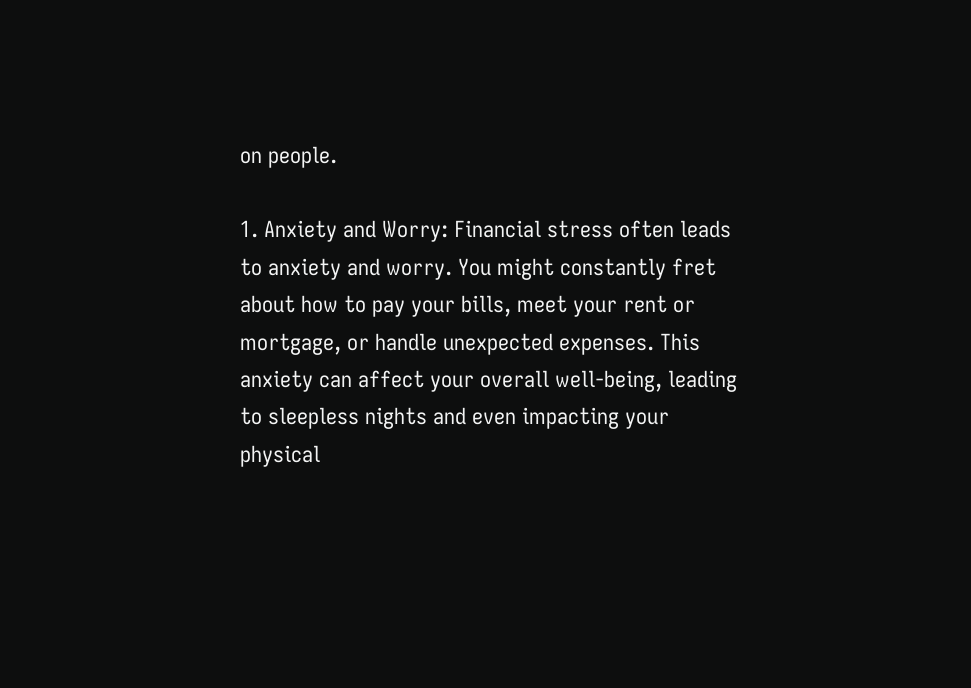on people.

1. Anxiety and Worry: Financial stress often leads to anxiety and worry. You might constantly fret about how to pay your bills, meet your rent or mortgage, or handle unexpected expenses. This anxiety can affect your overall well-being, leading to sleepless nights and even impacting your physical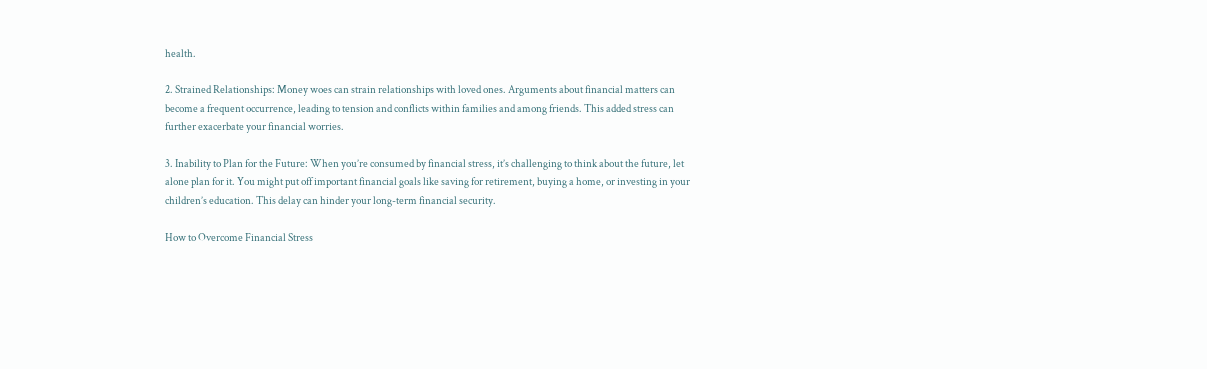health.

2. Strained Relationships: Money woes can strain relationships with loved ones. Arguments about financial matters can become a frequent occurrence, leading to tension and conflicts within families and among friends. This added stress can further exacerbate your financial worries.

3. Inability to Plan for the Future: When you’re consumed by financial stress, it’s challenging to think about the future, let alone plan for it. You might put off important financial goals like saving for retirement, buying a home, or investing in your children’s education. This delay can hinder your long-term financial security.

How to Overcome Financial Stress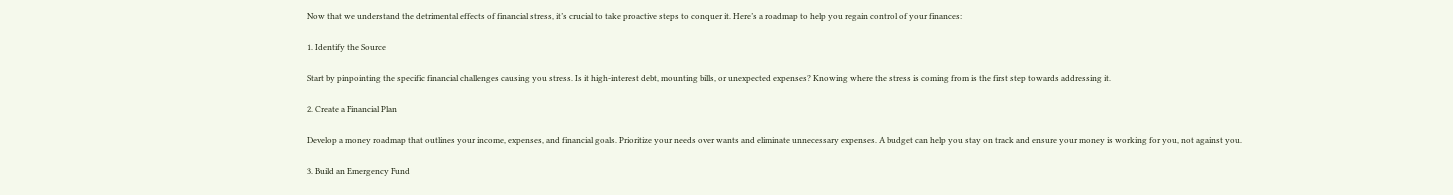Now that we understand the detrimental effects of financial stress, it’s crucial to take proactive steps to conquer it. Here’s a roadmap to help you regain control of your finances:

1. Identify the Source

Start by pinpointing the specific financial challenges causing you stress. Is it high-interest debt, mounting bills, or unexpected expenses? Knowing where the stress is coming from is the first step towards addressing it.

2. Create a Financial Plan

Develop a money roadmap that outlines your income, expenses, and financial goals. Prioritize your needs over wants and eliminate unnecessary expenses. A budget can help you stay on track and ensure your money is working for you, not against you.

3. Build an Emergency Fund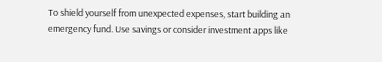To shield yourself from unexpected expenses, start building an emergency fund. Use savings or consider investment apps like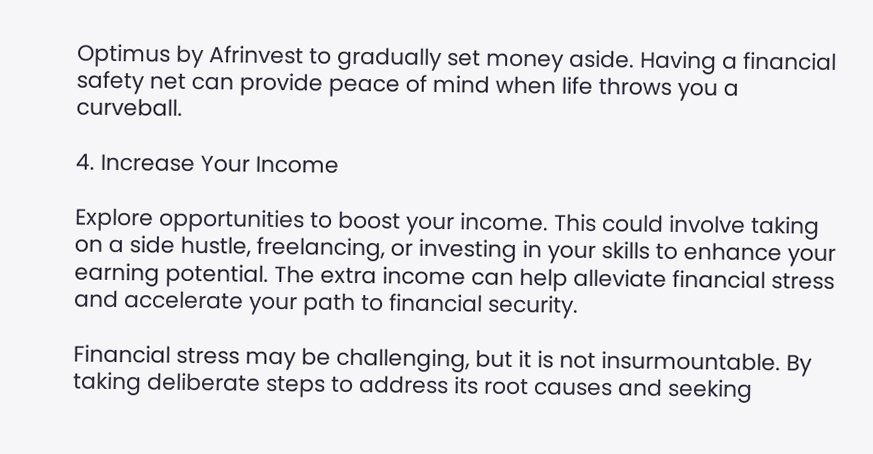Optimus by Afrinvest to gradually set money aside. Having a financial safety net can provide peace of mind when life throws you a curveball.

4. Increase Your Income

Explore opportunities to boost your income. This could involve taking on a side hustle, freelancing, or investing in your skills to enhance your earning potential. The extra income can help alleviate financial stress and accelerate your path to financial security.

Financial stress may be challenging, but it is not insurmountable. By taking deliberate steps to address its root causes and seeking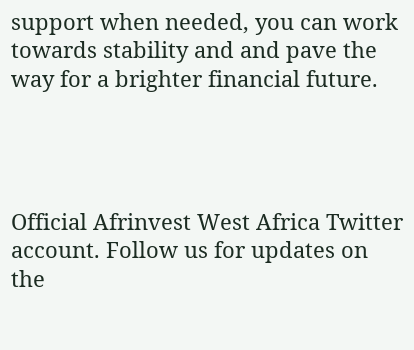support when needed, you can work towards stability and and pave the way for a brighter financial future.




Official Afrinvest West Africa Twitter account. Follow us for updates on the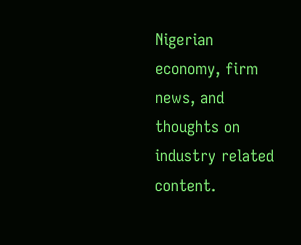Nigerian economy, firm news, and thoughts on industry related content.